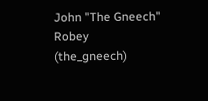John "The Gneech" Robey (the_gneech)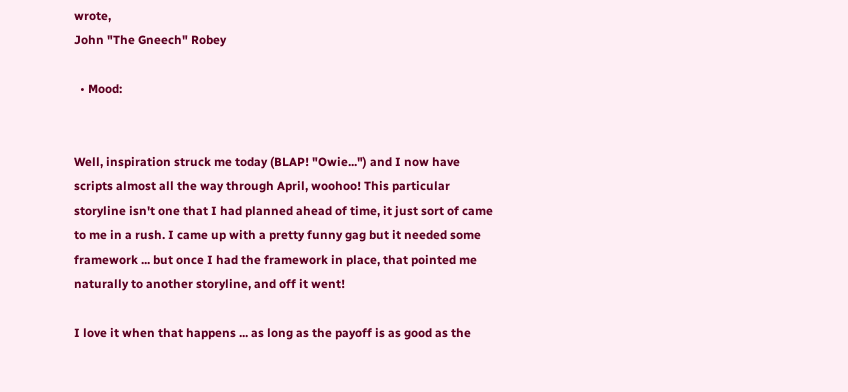wrote,
John "The Gneech" Robey

  • Mood:


Well, inspiration struck me today (BLAP! "Owie...") and I now have scripts almost all the way through April, woohoo! This particular storyline isn't one that I had planned ahead of time, it just sort of came to me in a rush. I came up with a pretty funny gag but it needed some framework ... but once I had the framework in place, that pointed me naturally to another storyline, and off it went!

I love it when that happens ... as long as the payoff is as good as the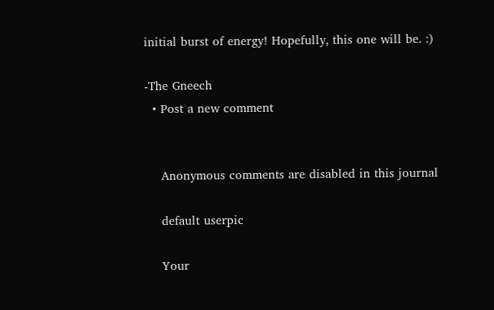initial burst of energy! Hopefully, this one will be. :)

-The Gneech
  • Post a new comment


    Anonymous comments are disabled in this journal

    default userpic

    Your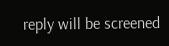reply will be screened